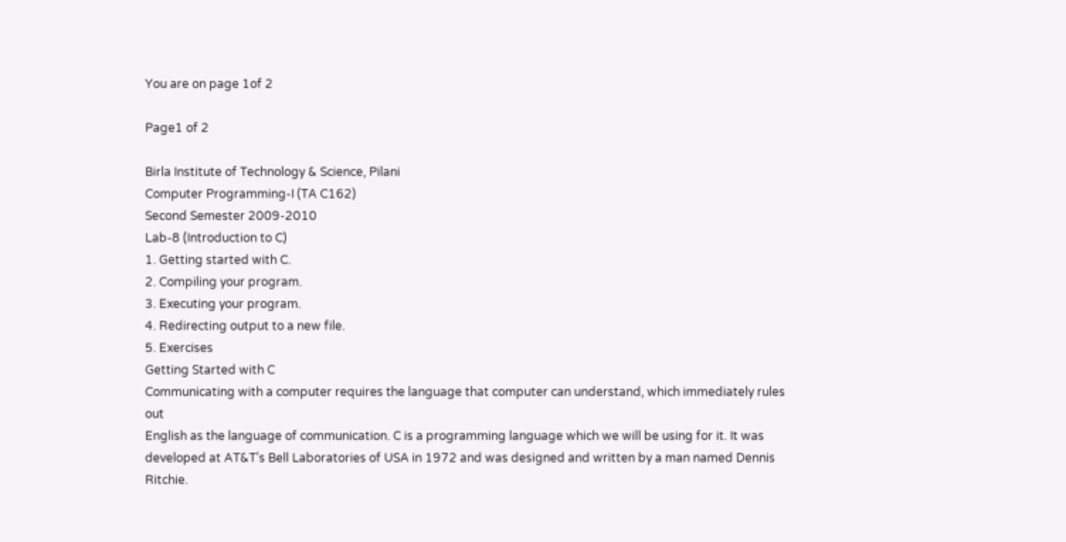You are on page 1of 2

Page1 of 2

Birla Institute of Technology & Science, Pilani
Computer Programming-I (TA C162)
Second Semester 2009-2010
Lab-8 (Introduction to C)
1. Getting started with C.
2. Compiling your program.
3. Executing your program.
4. Redirecting output to a new file.
5. Exercises
Getting Started with C
Communicating with a computer requires the language that computer can understand, which immediately rules out
English as the language of communication. C is a programming language which we will be using for it. It was
developed at AT&T’s Bell Laboratories of USA in 1972 and was designed and written by a man named Dennis Ritchie.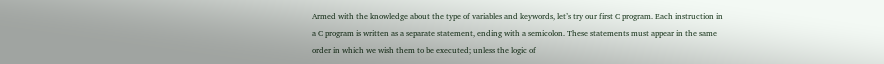Armed with the knowledge about the type of variables and keywords, let’s try our first C program. Each instruction in
a C program is written as a separate statement, ending with a semicolon. These statements must appear in the same
order in which we wish them to be executed; unless the logic of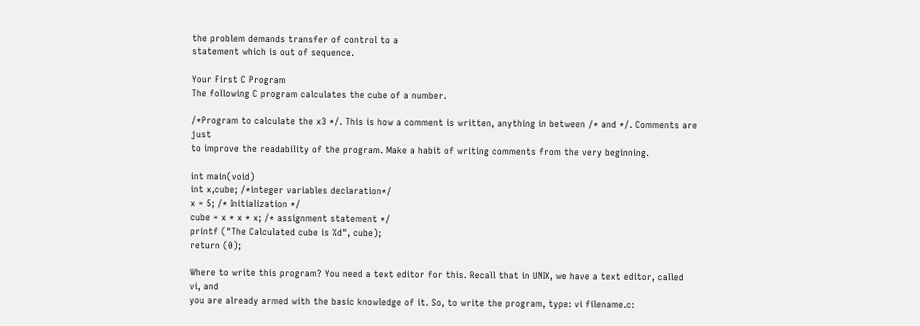the problem demands transfer of control to a
statement which is out of sequence.

Your First C Program
The following C program calculates the cube of a number.

/*Program to calculate the x3 */. This is how a comment is written, anything in between /* and */. Comments are just
to improve the readability of the program. Make a habit of writing comments from the very beginning.

int main(void)
int x,cube; /*integer variables declaration*/
x = 5; /* Initialization */
cube = x * x * x; /* assignment statement */
printf ("The Calculated cube is %d", cube);
return (0);

Where to write this program? You need a text editor for this. Recall that in UNIX, we have a text editor, called vi, and
you are already armed with the basic knowledge of it. So, to write the program, type: vi filename.c: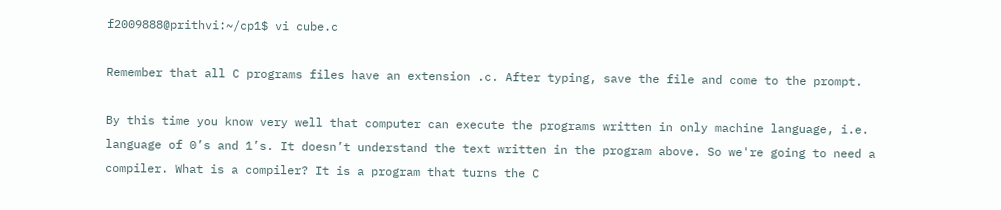f2009888@prithvi:~/cp1$ vi cube.c

Remember that all C programs files have an extension .c. After typing, save the file and come to the prompt.

By this time you know very well that computer can execute the programs written in only machine language, i.e.
language of 0’s and 1’s. It doesn’t understand the text written in the program above. So we're going to need a
compiler. What is a compiler? It is a program that turns the C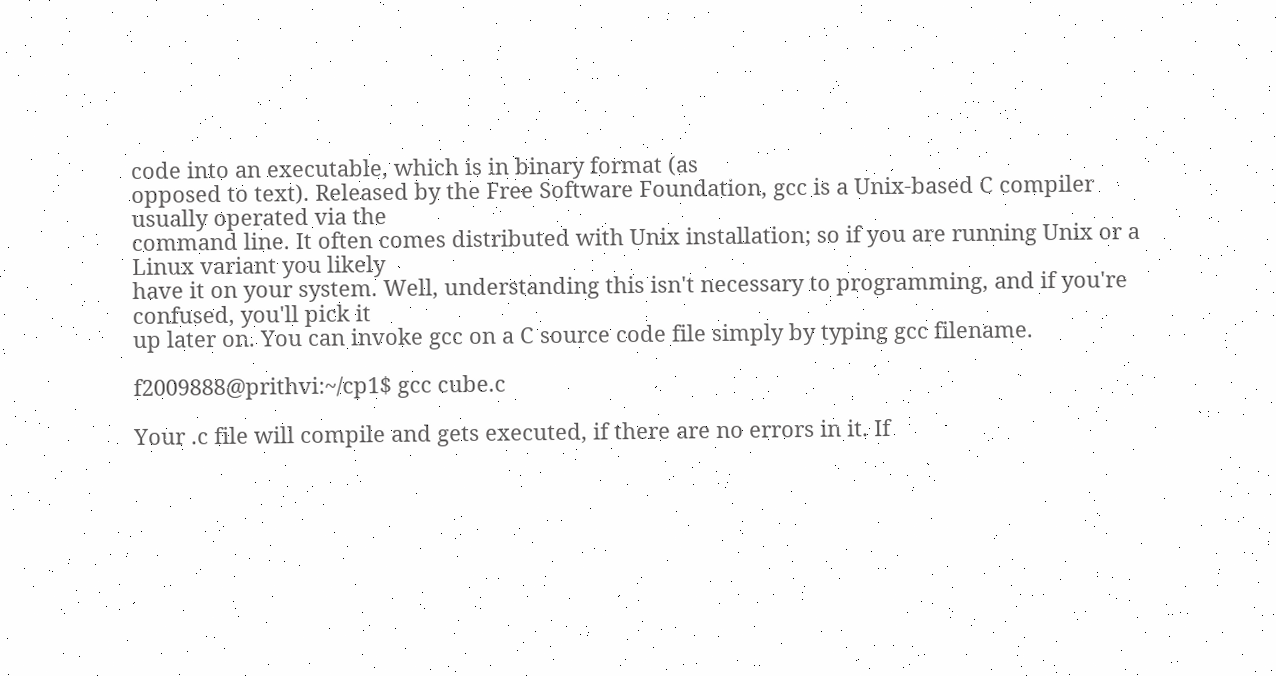code into an executable, which is in binary format (as
opposed to text). Released by the Free Software Foundation, gcc is a Unix-based C compiler usually operated via the
command line. It often comes distributed with Unix installation; so if you are running Unix or a Linux variant you likely
have it on your system. Well, understanding this isn't necessary to programming, and if you're confused, you'll pick it
up later on. You can invoke gcc on a C source code file simply by typing gcc filename.

f2009888@prithvi:~/cp1$ gcc cube.c

Your .c file will compile and gets executed, if there are no errors in it. If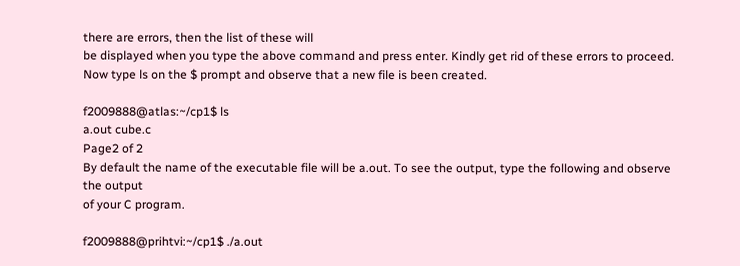there are errors, then the list of these will
be displayed when you type the above command and press enter. Kindly get rid of these errors to proceed.
Now type ls on the $ prompt and observe that a new file is been created.

f2009888@atlas:~/cp1$ ls
a.out cube.c
Page2 of 2
By default the name of the executable file will be a.out. To see the output, type the following and observe the output
of your C program.

f2009888@prihtvi:~/cp1$ ./a.out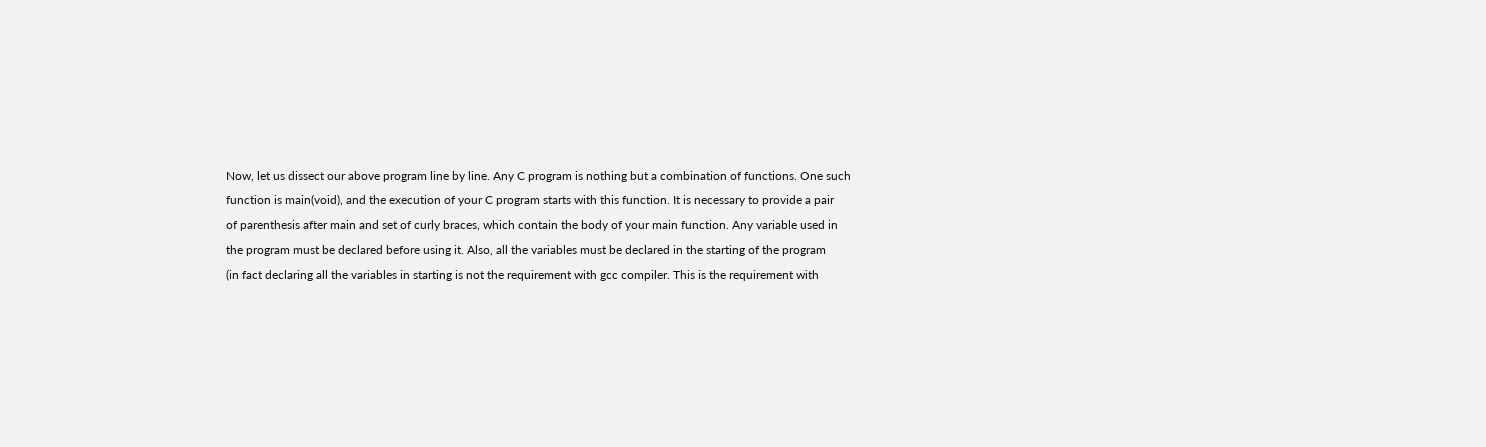Now, let us dissect our above program line by line. Any C program is nothing but a combination of functions. One such
function is main(void), and the execution of your C program starts with this function. It is necessary to provide a pair
of parenthesis after main and set of curly braces, which contain the body of your main function. Any variable used in
the program must be declared before using it. Also, all the variables must be declared in the starting of the program
(in fact declaring all the variables in starting is not the requirement with gcc compiler. This is the requirement with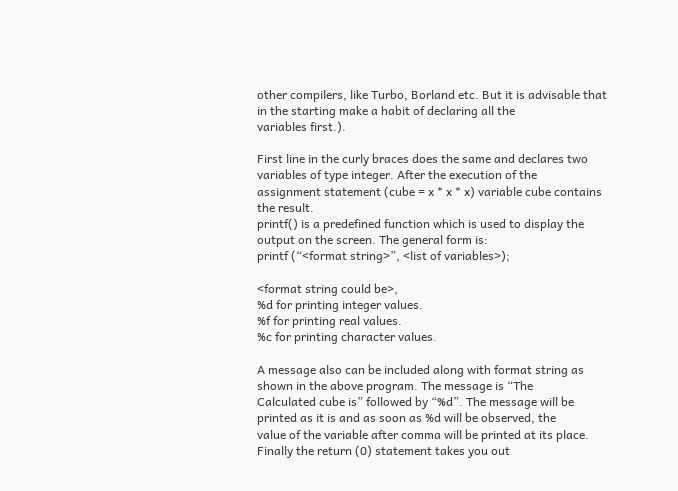other compilers, like Turbo, Borland etc. But it is advisable that in the starting make a habit of declaring all the
variables first.).

First line in the curly braces does the same and declares two variables of type integer. After the execution of the
assignment statement (cube = x * x * x) variable cube contains the result.
printf() is a predefined function which is used to display the output on the screen. The general form is:
printf (“<format string>”, <list of variables>);

<format string could be>,
%d for printing integer values.
%f for printing real values.
%c for printing character values.

A message also can be included along with format string as shown in the above program. The message is “The
Calculated cube is” followed by “%d”. The message will be printed as it is and as soon as %d will be observed, the
value of the variable after comma will be printed at its place.
Finally the return (0) statement takes you out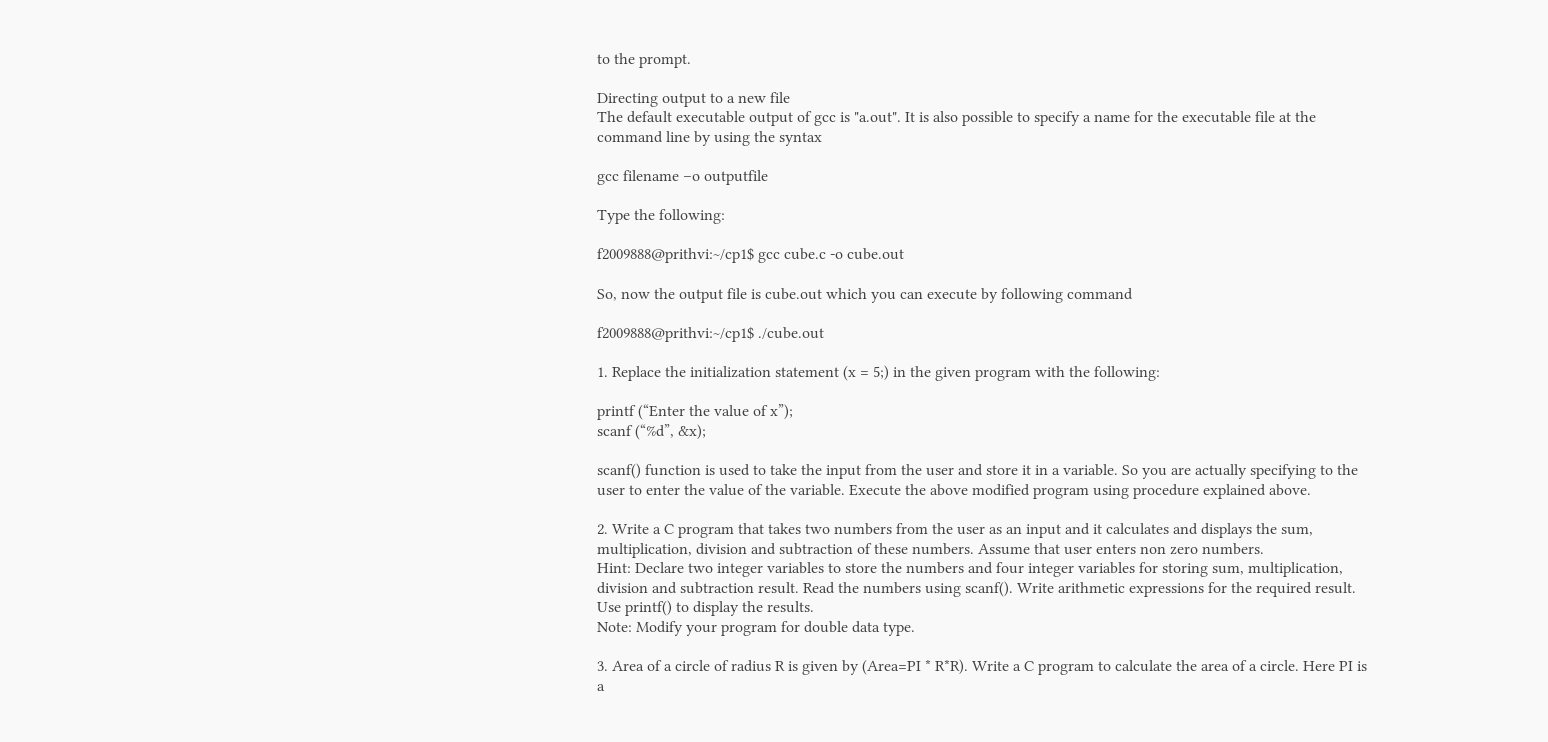to the prompt.

Directing output to a new file
The default executable output of gcc is "a.out". It is also possible to specify a name for the executable file at the
command line by using the syntax

gcc filename –o outputfile

Type the following:

f2009888@prithvi:~/cp1$ gcc cube.c -o cube.out

So, now the output file is cube.out which you can execute by following command

f2009888@prithvi:~/cp1$ ./cube.out

1. Replace the initialization statement (x = 5;) in the given program with the following:

printf (“Enter the value of x”);
scanf (“%d”, &x);

scanf() function is used to take the input from the user and store it in a variable. So you are actually specifying to the
user to enter the value of the variable. Execute the above modified program using procedure explained above.

2. Write a C program that takes two numbers from the user as an input and it calculates and displays the sum,
multiplication, division and subtraction of these numbers. Assume that user enters non zero numbers.
Hint: Declare two integer variables to store the numbers and four integer variables for storing sum, multiplication,
division and subtraction result. Read the numbers using scanf(). Write arithmetic expressions for the required result.
Use printf() to display the results.
Note: Modify your program for double data type.

3. Area of a circle of radius R is given by (Area=PI * R*R). Write a C program to calculate the area of a circle. Here PI is
a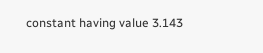constant having value 3.143